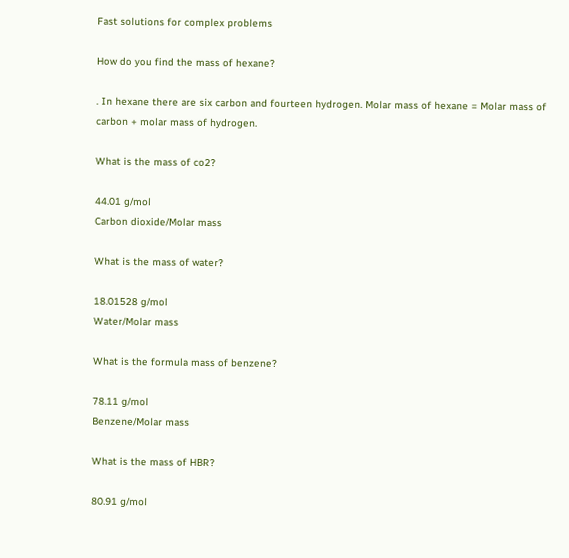Fast solutions for complex problems

How do you find the mass of hexane?

. In hexane there are six carbon and fourteen hydrogen. Molar mass of hexane = Molar mass of carbon + molar mass of hydrogen.

What is the mass of co2?

44.01 g/mol
Carbon dioxide/Molar mass

What is the mass of water?

18.01528 g/mol
Water/Molar mass

What is the formula mass of benzene?

78.11 g/mol
Benzene/Molar mass

What is the mass of HBR?

80.91 g/mol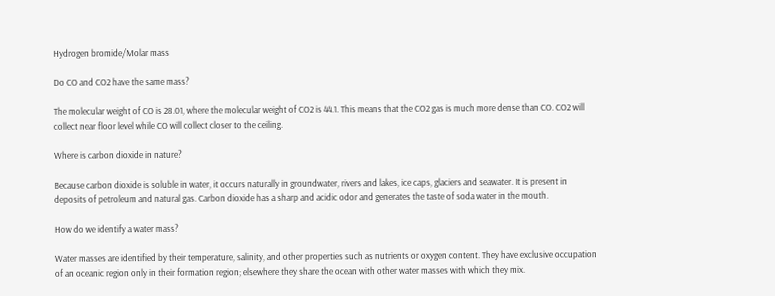Hydrogen bromide/Molar mass

Do CO and CO2 have the same mass?

The molecular weight of CO is 28.01, where the molecular weight of CO2 is 44.1. This means that the CO2 gas is much more dense than CO. CO2 will collect near floor level while CO will collect closer to the ceiling.

Where is carbon dioxide in nature?

Because carbon dioxide is soluble in water, it occurs naturally in groundwater, rivers and lakes, ice caps, glaciers and seawater. It is present in deposits of petroleum and natural gas. Carbon dioxide has a sharp and acidic odor and generates the taste of soda water in the mouth.

How do we identify a water mass?

Water masses are identified by their temperature, salinity, and other properties such as nutrients or oxygen content. They have exclusive occupation of an oceanic region only in their formation region; elsewhere they share the ocean with other water masses with which they mix.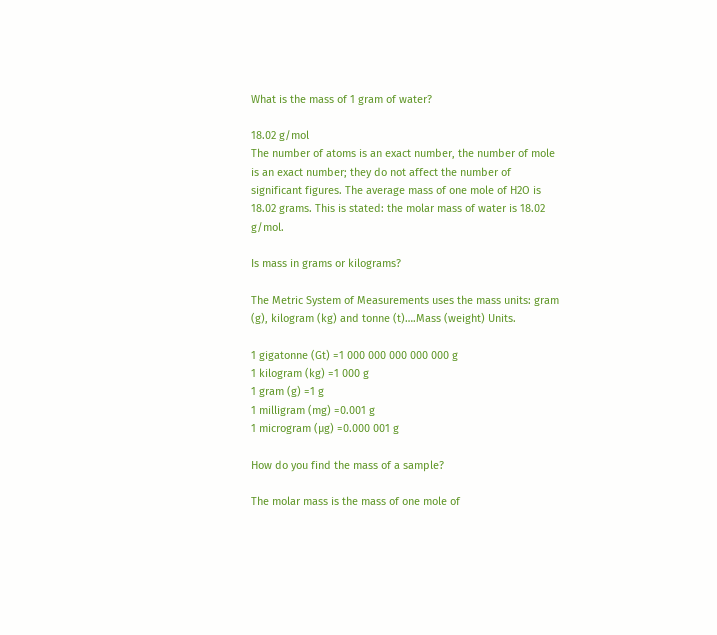What is the mass of 1 gram of water?

18.02 g/mol
The number of atoms is an exact number, the number of mole is an exact number; they do not affect the number of significant figures. The average mass of one mole of H2O is 18.02 grams. This is stated: the molar mass of water is 18.02 g/mol.

Is mass in grams or kilograms?

The Metric System of Measurements uses the mass units: gram (g), kilogram (kg) and tonne (t)….Mass (weight) Units.

1 gigatonne (Gt) =1 000 000 000 000 000 g
1 kilogram (kg) =1 000 g
1 gram (g) =1 g
1 milligram (mg) =0.001 g
1 microgram (µg) =0.000 001 g

How do you find the mass of a sample?

The molar mass is the mass of one mole of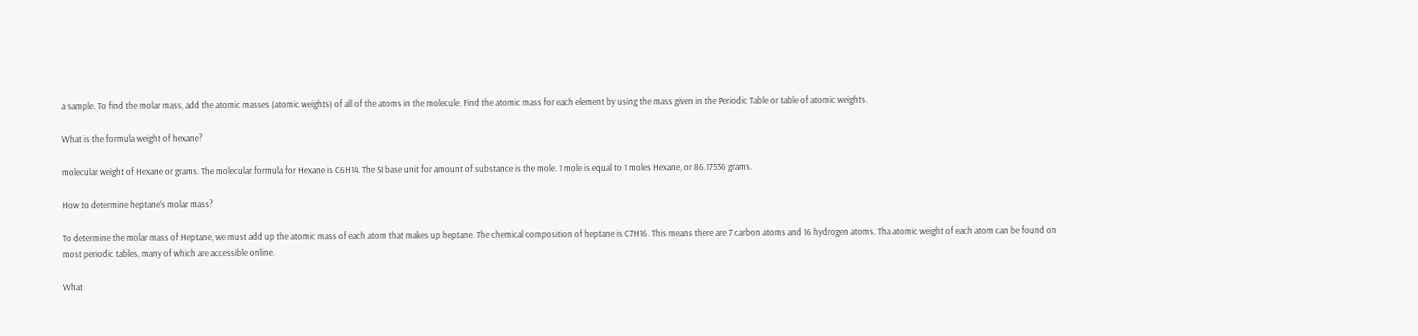a sample. To find the molar mass, add the atomic masses (atomic weights) of all of the atoms in the molecule. Find the atomic mass for each element by using the mass given in the Periodic Table or table of atomic weights.

What is the formula weight of hexane?

molecular weight of Hexane or grams. The molecular formula for Hexane is C6H14. The SI base unit for amount of substance is the mole. 1 mole is equal to 1 moles Hexane, or 86.17536 grams.

How to determine heptane’s molar mass?

To determine the molar mass of Heptane, we must add up the atomic mass of each atom that makes up heptane. The chemical composition of heptane is C7H16. This means there are 7 carbon atoms and 16 hydrogen atoms. Tha atomic weight of each atom can be found on most periodic tables, many of which are accessible online.

What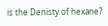is the Denisty of hexane?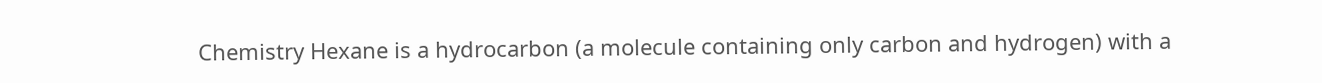Chemistry Hexane is a hydrocarbon (a molecule containing only carbon and hydrogen) with a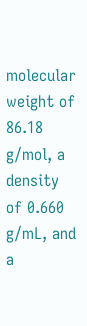molecular weight of 86.18 g/mol, a density of 0.660 g/mL, and a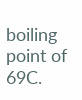boiling point of 69C.